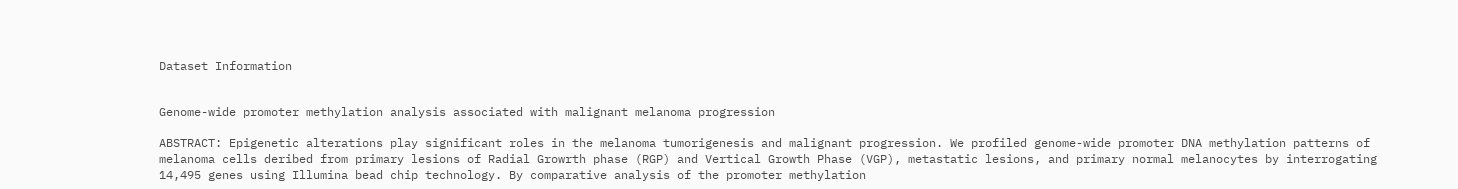Dataset Information


Genome-wide promoter methylation analysis associated with malignant melanoma progression

ABSTRACT: Epigenetic alterations play significant roles in the melanoma tumorigenesis and malignant progression. We profiled genome-wide promoter DNA methylation patterns of melanoma cells deribed from primary lesions of Radial Growrth phase (RGP) and Vertical Growth Phase (VGP), metastatic lesions, and primary normal melanocytes by interrogating 14,495 genes using Illumina bead chip technology. By comparative analysis of the promoter methylation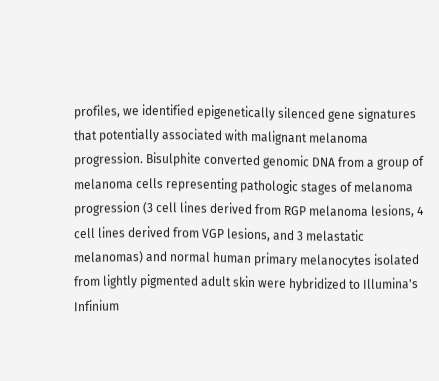profiles, we identified epigenetically silenced gene signatures that potentially associated with malignant melanoma progression. Bisulphite converted genomic DNA from a group of melanoma cells representing pathologic stages of melanoma progression (3 cell lines derived from RGP melanoma lesions, 4 cell lines derived from VGP lesions, and 3 melastatic melanomas) and normal human primary melanocytes isolated from lightly pigmented adult skin were hybridized to Illumina's Infinium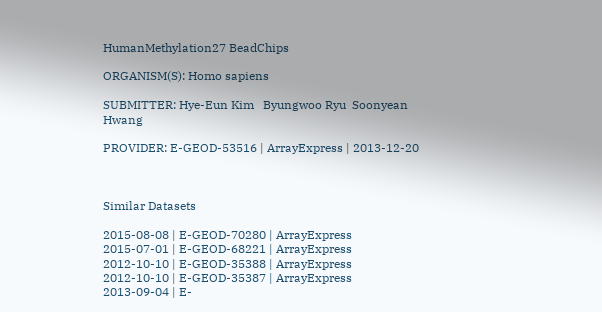HumanMethylation27 BeadChips

ORGANISM(S): Homo sapiens

SUBMITTER: Hye-Eun Kim   Byungwoo Ryu  Soonyean Hwang

PROVIDER: E-GEOD-53516 | ArrayExpress | 2013-12-20



Similar Datasets

2015-08-08 | E-GEOD-70280 | ArrayExpress
2015-07-01 | E-GEOD-68221 | ArrayExpress
2012-10-10 | E-GEOD-35388 | ArrayExpress
2012-10-10 | E-GEOD-35387 | ArrayExpress
2013-09-04 | E-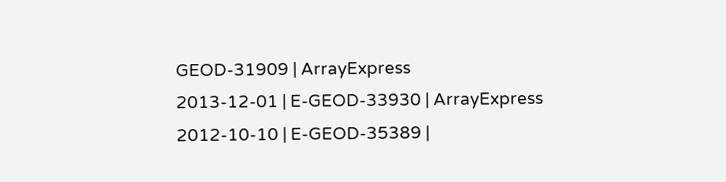GEOD-31909 | ArrayExpress
2013-12-01 | E-GEOD-33930 | ArrayExpress
2012-10-10 | E-GEOD-35389 |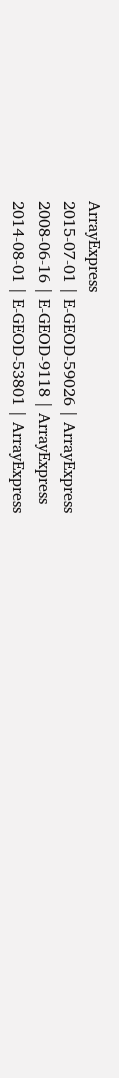ArrayExpress
2015-07-01 | E-GEOD-59026 | ArrayExpress
2008-06-16 | E-GEOD-9118 | ArrayExpress
2014-08-01 | E-GEOD-53801 | ArrayExpress